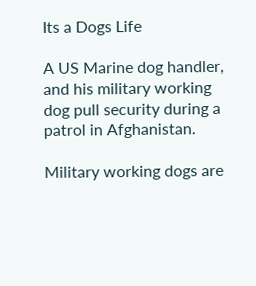Its a Dogs Life

A US Marine dog handler, and his military working dog pull security during a patrol in Afghanistan.

Military working dogs are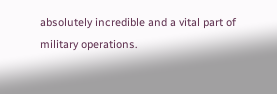absolutely incredible and a vital part of military operations.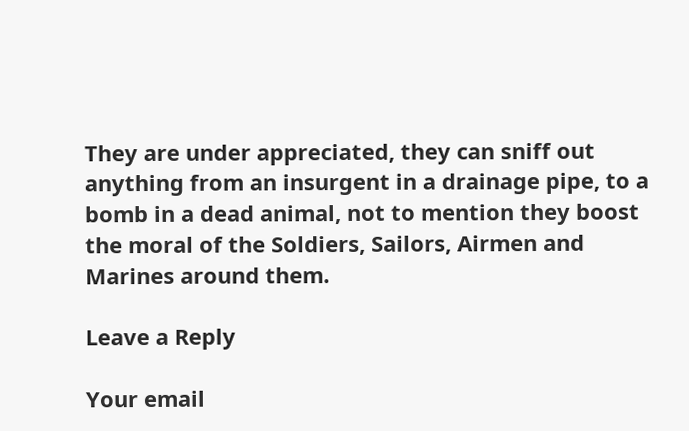They are under appreciated, they can sniff out anything from an insurgent in a drainage pipe, to a bomb in a dead animal, not to mention they boost the moral of the Soldiers, Sailors, Airmen and Marines around them.

Leave a Reply

Your email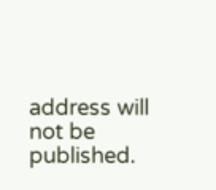address will not be published.